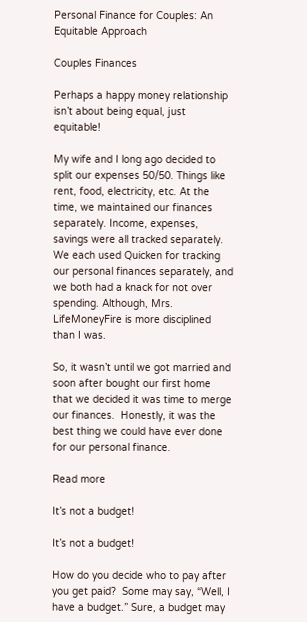Personal Finance for Couples: An Equitable Approach

Couples Finances

Perhaps a happy money relationship isn’t about being equal, just equitable!

My wife and I long ago decided to split our expenses 50/50. Things like rent, food, electricity, etc. At the time, we maintained our finances separately. Income, expenses, savings were all tracked separately.  We each used Quicken for tracking our personal finances separately, and we both had a knack for not over spending. Although, Mrs. LifeMoneyFire is more disciplined than I was.

So, it wasn’t until we got married and soon after bought our first home that we decided it was time to merge our finances.  Honestly, it was the best thing we could have ever done for our personal finance.

Read more

It’s not a budget!

It’s not a budget!

How do you decide who to pay after you get paid?  Some may say, “Well, I have a budget.” Sure, a budget may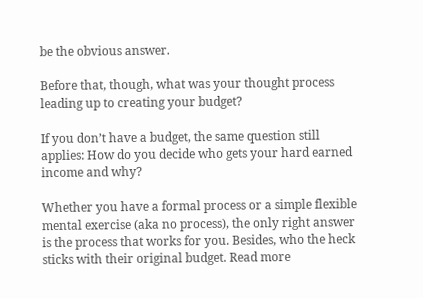be the obvious answer.

Before that, though, what was your thought process leading up to creating your budget?

If you don’t have a budget, the same question still applies: How do you decide who gets your hard earned income and why?

Whether you have a formal process or a simple flexible mental exercise (aka no process), the only right answer is the process that works for you. Besides, who the heck sticks with their original budget. Read more